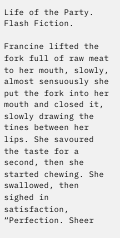Life of the Party. Flash Fiction.

Francine lifted the fork full of raw meat to her mouth, slowly, almost sensuously she put the fork into her mouth and closed it, slowly drawing the tines between her lips. She savoured the taste for a second, then she started chewing. She swallowed, then sighed in satisfaction, “Perfection. Sheer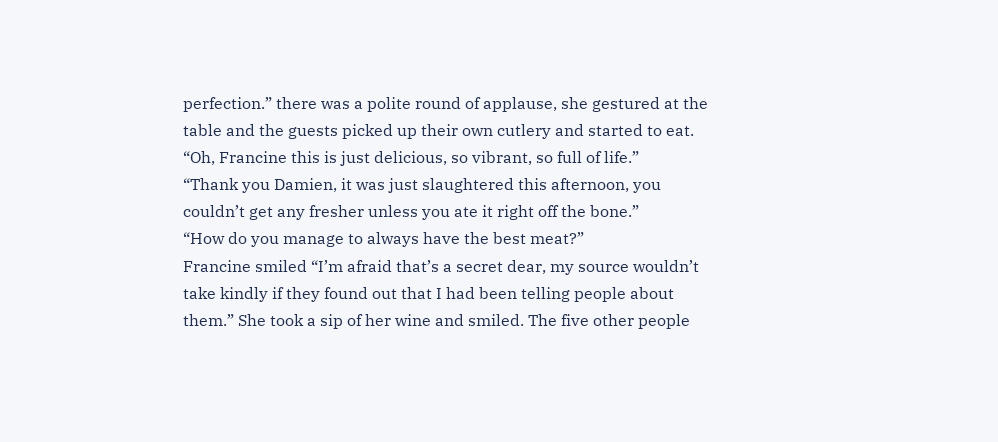perfection.” there was a polite round of applause, she gestured at the table and the guests picked up their own cutlery and started to eat.
“Oh, Francine this is just delicious, so vibrant, so full of life.”
“Thank you Damien, it was just slaughtered this afternoon, you couldn’t get any fresher unless you ate it right off the bone.”
“How do you manage to always have the best meat?”
Francine smiled “I’m afraid that’s a secret dear, my source wouldn’t take kindly if they found out that I had been telling people about them.” She took a sip of her wine and smiled. The five other people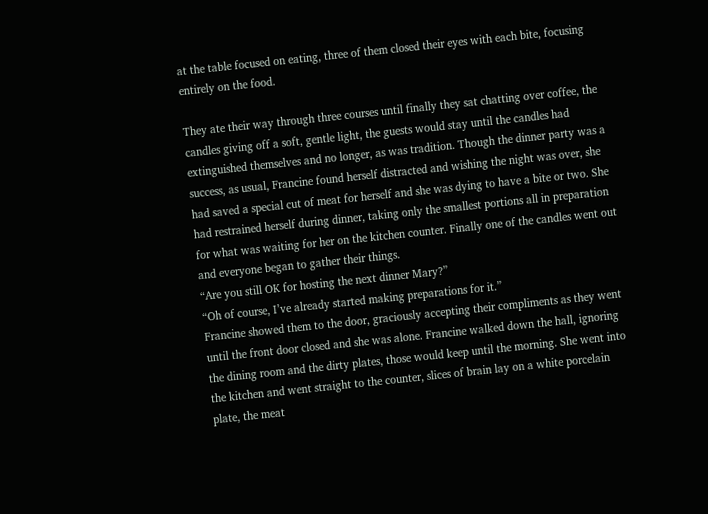at the table focused on eating, three of them closed their eyes with each bite, focusing entirely on the food.

They ate their way through three courses until finally they sat chatting over coffee, the candles giving off a soft, gentle light, the guests would stay until the candles had extinguished themselves and no longer, as was tradition. Though the dinner party was a success, as usual, Francine found herself distracted and wishing the night was over, she had saved a special cut of meat for herself and she was dying to have a bite or two. She had restrained herself during dinner, taking only the smallest portions all in preparation for what was waiting for her on the kitchen counter. Finally one of the candles went out and everyone began to gather their things.
“Are you still OK for hosting the next dinner Mary?”
“Oh of course, I’ve already started making preparations for it.”
Francine showed them to the door, graciously accepting their compliments as they went until the front door closed and she was alone. Francine walked down the hall, ignoring the dining room and the dirty plates, those would keep until the morning. She went into the kitchen and went straight to the counter, slices of brain lay on a white porcelain plate, the meat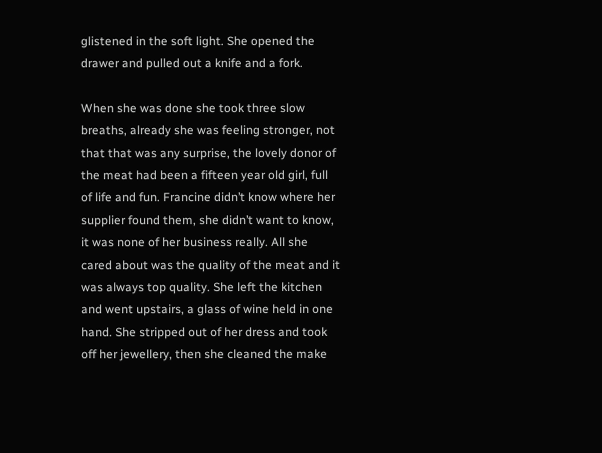glistened in the soft light. She opened the drawer and pulled out a knife and a fork.

When she was done she took three slow breaths, already she was feeling stronger, not that that was any surprise, the lovely donor of the meat had been a fifteen year old girl, full of life and fun. Francine didn’t know where her supplier found them, she didn’t want to know, it was none of her business really. All she cared about was the quality of the meat and it was always top quality. She left the kitchen and went upstairs, a glass of wine held in one hand. She stripped out of her dress and took off her jewellery, then she cleaned the make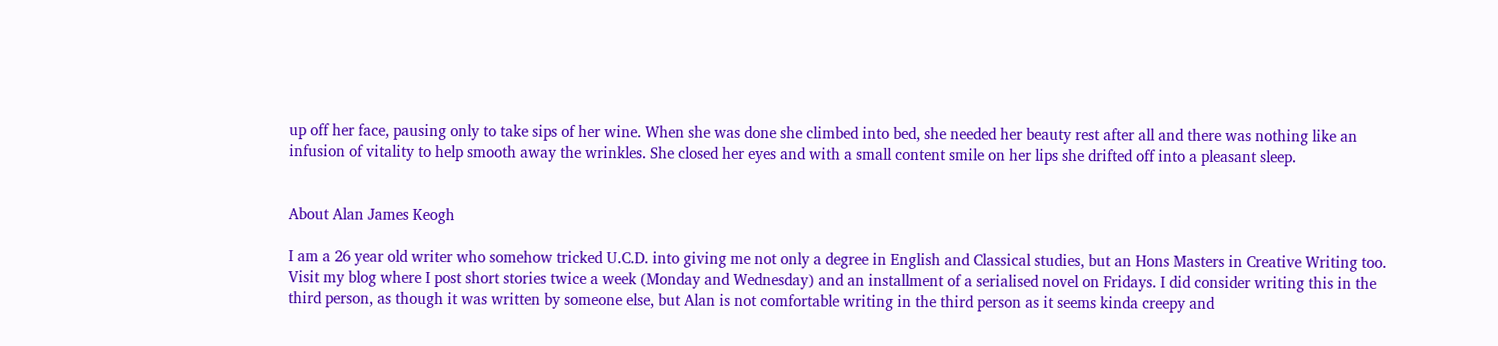up off her face, pausing only to take sips of her wine. When she was done she climbed into bed, she needed her beauty rest after all and there was nothing like an infusion of vitality to help smooth away the wrinkles. She closed her eyes and with a small content smile on her lips she drifted off into a pleasant sleep.


About Alan James Keogh

I am a 26 year old writer who somehow tricked U.C.D. into giving me not only a degree in English and Classical studies, but an Hons Masters in Creative Writing too. Visit my blog where I post short stories twice a week (Monday and Wednesday) and an installment of a serialised novel on Fridays. I did consider writing this in the third person, as though it was written by someone else, but Alan is not comfortable writing in the third person as it seems kinda creepy and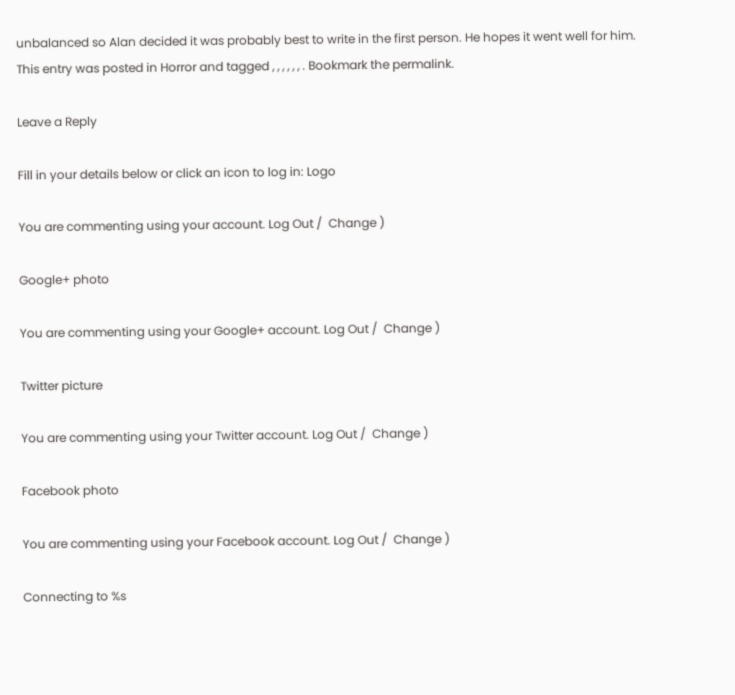unbalanced so Alan decided it was probably best to write in the first person. He hopes it went well for him.
This entry was posted in Horror and tagged , , , , , , . Bookmark the permalink.

Leave a Reply

Fill in your details below or click an icon to log in: Logo

You are commenting using your account. Log Out /  Change )

Google+ photo

You are commenting using your Google+ account. Log Out /  Change )

Twitter picture

You are commenting using your Twitter account. Log Out /  Change )

Facebook photo

You are commenting using your Facebook account. Log Out /  Change )

Connecting to %s